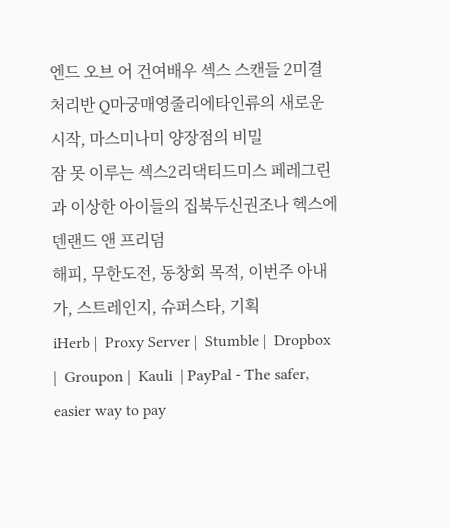엔드 오브 어 건여배우 섹스 스캔들 2미결처리반 Q마궁매영줄리에타인류의 새로운 시작, 마스미나미 양장점의 비밀
잠 못 이루는 섹스2리댁티드미스 페레그린과 이상한 아이들의 집북두신권조나 헥스에덴랜드 앤 프리덤
해피, 무한도전, 동창회 목적, 이번주 아내가, 스트레인지, 슈퍼스타, 기획
iHerb |  Proxy Server |  Stumble |  Dropbox |  Groupon |  Kauli  | PayPal - The safer, easier way to pay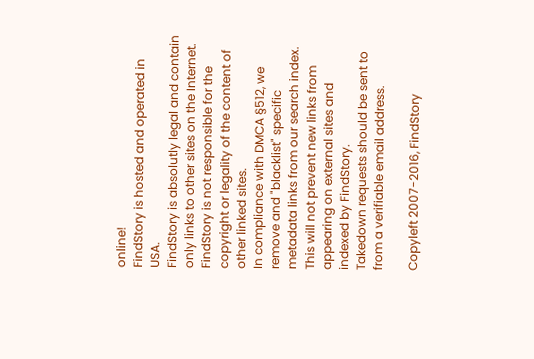online!
FindStory is hosted and operated in USA.
FindStory is absolutly legal and contain only links to other sites on the Internet.
FindStory is not responsible for the copyright or legality of the content of other linked sites.
In compliance with DMCA §512, we remove and "blacklist" specific metadata links from our search index.
This will not prevent new links from appearing on external sites and indexed by FindStory.
Takedown requests should be sent to from a verifiable email address.

Copyleft 2007-2016, FindStory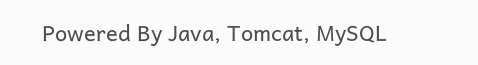Powered By Java, Tomcat, MySQL